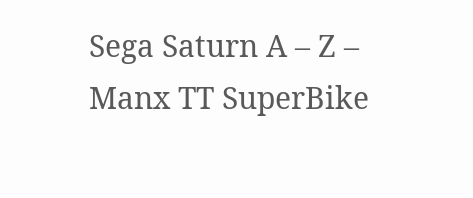Sega Saturn A – Z – Manx TT SuperBike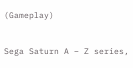(Gameplay)

Sega Saturn A – Z series,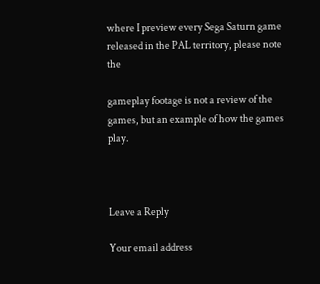where I preview every Sega Saturn game released in the PAL territory, please note the

gameplay footage is not a review of the games, but an example of how the games play.



Leave a Reply

Your email address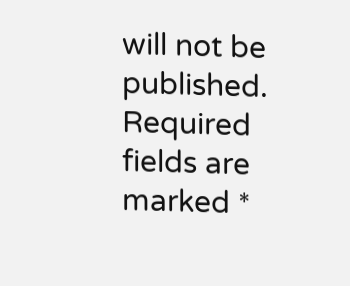will not be published. Required fields are marked *